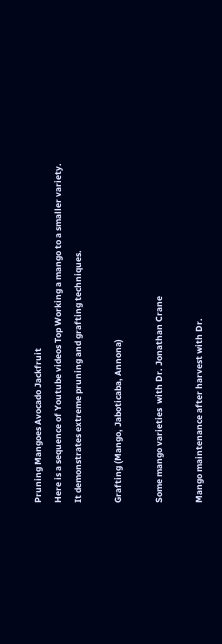Pruning Mangoes Avocado Jackfruit
Here is a sequence of Youtube videos Top Working a mango to a smaller variety. It demonstrates extreme pruning and grafting techniques.

Grafting (Mango, Jaboticaba, Annona)

Some mango varieties  with Dr. Jonathan Crane

Mango maintenance after harvest with Dr.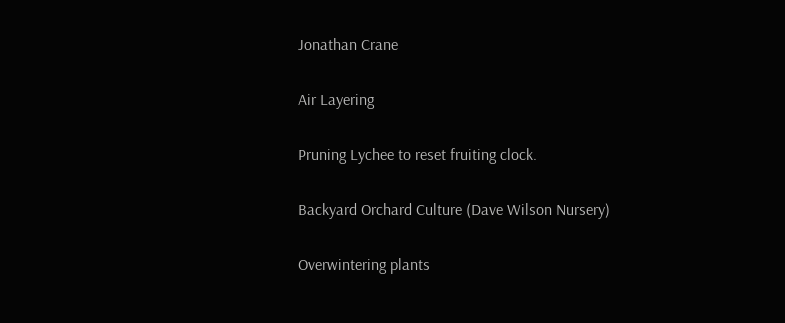Jonathan Crane

Air Layering

Pruning Lychee to reset fruiting clock.

Backyard Orchard Culture (Dave Wilson Nursery)

Overwintering plants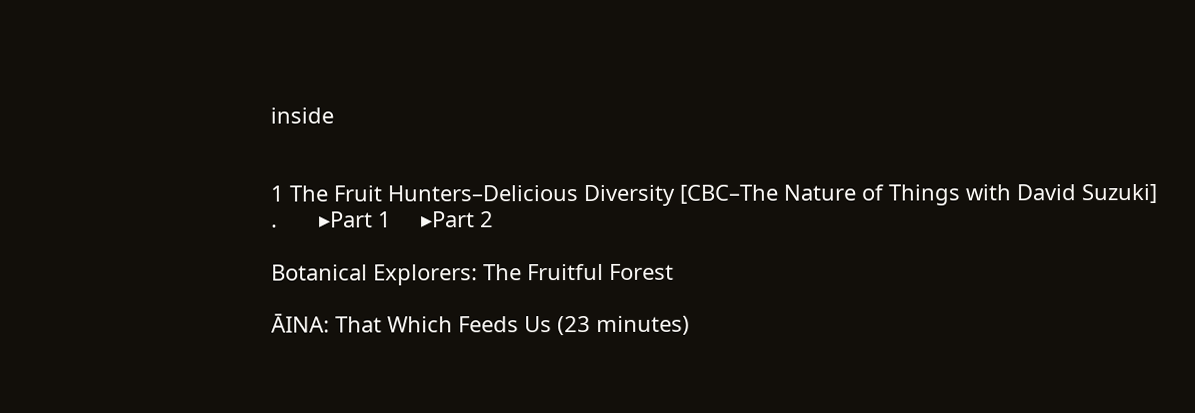inside


1 The Fruit Hunters–Delicious Diversity [CBC–The Nature of Things with David Suzuki]
.       ▸Part 1     ▸Part 2

Botanical Explorers: The Fruitful Forest

ĀINA: That Which Feeds Us (23 minutes)